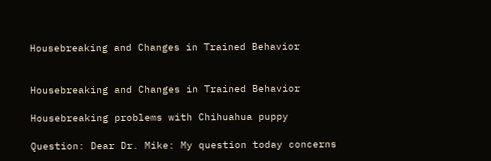Housebreaking and Changes in Trained Behavior


Housebreaking and Changes in Trained Behavior

Housebreaking problems with Chihuahua puppy

Question: Dear Dr. Mike: My question today concerns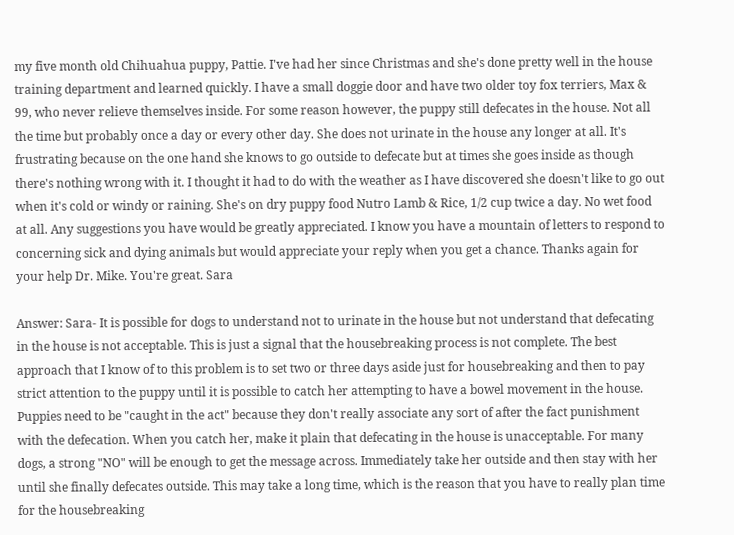my five month old Chihuahua puppy, Pattie. I've had her since Christmas and she's done pretty well in the house training department and learned quickly. I have a small doggie door and have two older toy fox terriers, Max & 99, who never relieve themselves inside. For some reason however, the puppy still defecates in the house. Not all the time but probably once a day or every other day. She does not urinate in the house any longer at all. It's frustrating because on the one hand she knows to go outside to defecate but at times she goes inside as though there's nothing wrong with it. I thought it had to do with the weather as I have discovered she doesn't like to go out when it's cold or windy or raining. She's on dry puppy food Nutro Lamb & Rice, 1/2 cup twice a day. No wet food at all. Any suggestions you have would be greatly appreciated. I know you have a mountain of letters to respond to concerning sick and dying animals but would appreciate your reply when you get a chance. Thanks again for your help Dr. Mike. You're great. Sara

Answer: Sara- It is possible for dogs to understand not to urinate in the house but not understand that defecating in the house is not acceptable. This is just a signal that the housebreaking process is not complete. The best approach that I know of to this problem is to set two or three days aside just for housebreaking and then to pay strict attention to the puppy until it is possible to catch her attempting to have a bowel movement in the house. Puppies need to be "caught in the act" because they don't really associate any sort of after the fact punishment with the defecation. When you catch her, make it plain that defecating in the house is unacceptable. For many dogs, a strong "NO" will be enough to get the message across. Immediately take her outside and then stay with her until she finally defecates outside. This may take a long time, which is the reason that you have to really plan time for the housebreaking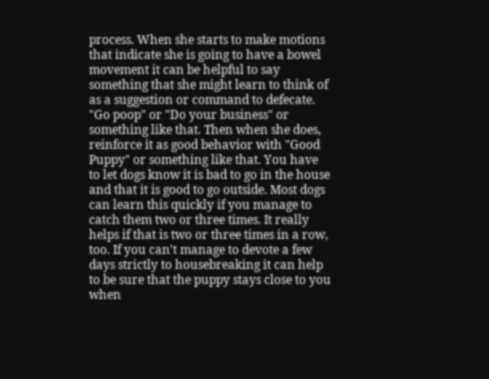process. When she starts to make motions that indicate she is going to have a bowel movement it can be helpful to say something that she might learn to think of as a suggestion or command to defecate. "Go poop" or "Do your business" or something like that. Then when she does, reinforce it as good behavior with "Good Puppy" or something like that. You have to let dogs know it is bad to go in the house and that it is good to go outside. Most dogs can learn this quickly if you manage to catch them two or three times. It really helps if that is two or three times in a row, too. If you can't manage to devote a few days strictly to housebreaking it can help to be sure that the puppy stays close to you when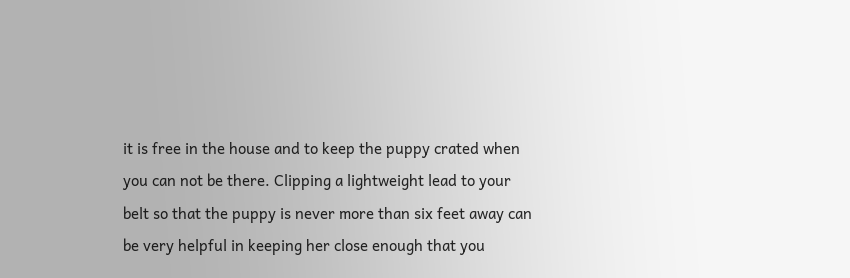it is free in the house and to keep the puppy crated when you can not be there. Clipping a lightweight lead to your belt so that the puppy is never more than six feet away can be very helpful in keeping her close enough that you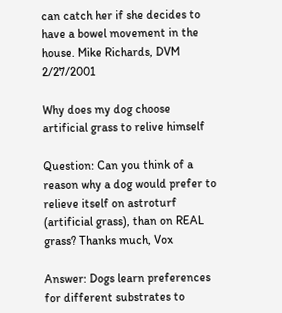can catch her if she decides to have a bowel movement in the house. Mike Richards, DVM 2/27/2001

Why does my dog choose artificial grass to relive himself

Question: Can you think of a reason why a dog would prefer to relieve itself on astroturf (artificial grass), than on REAL grass? Thanks much, Vox

Answer: Dogs learn preferences for different substrates to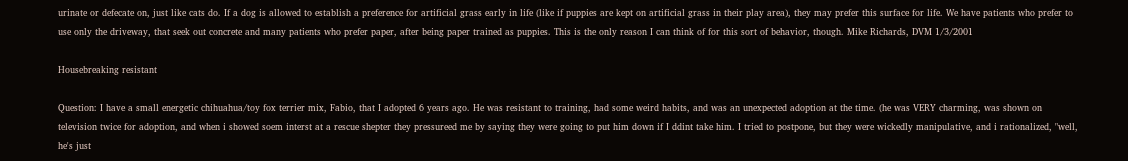urinate or defecate on, just like cats do. If a dog is allowed to establish a preference for artificial grass early in life (like if puppies are kept on artificial grass in their play area), they may prefer this surface for life. We have patients who prefer to use only the driveway, that seek out concrete and many patients who prefer paper, after being paper trained as puppies. This is the only reason I can think of for this sort of behavior, though. Mike Richards, DVM 1/3/2001

Housebreaking resistant

Question: I have a small energetic chihuahua/toy fox terrier mix, Fabio, that I adopted 6 years ago. He was resistant to training, had some weird habits, and was an unexpected adoption at the time. (he was VERY charming, was shown on television twice for adoption, and when i showed soem interst at a rescue shepter they pressureed me by saying they were going to put him down if I ddint take him. I tried to postpone, but they were wickedly manipulative, and i rationalized, "well, he's just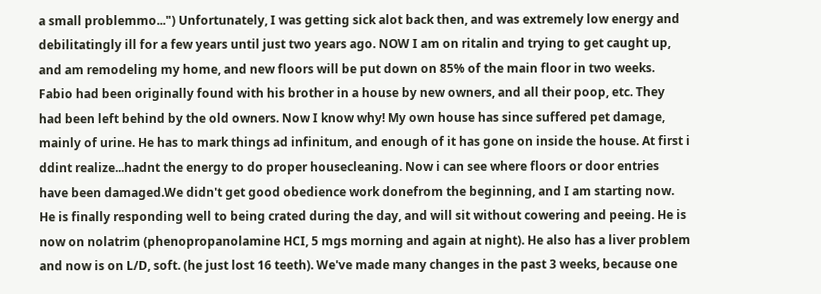a small problemmo...") Unfortunately, I was getting sick alot back then, and was extremely low energy and debilitatingly ill for a few years until just two years ago. NOW I am on ritalin and trying to get caught up, and am remodeling my home, and new floors will be put down on 85% of the main floor in two weeks. Fabio had been originally found with his brother in a house by new owners, and all their poop, etc. They had been left behind by the old owners. Now I know why! My own house has since suffered pet damage, mainly of urine. He has to mark things ad infinitum, and enough of it has gone on inside the house. At first i ddint realize...hadnt the energy to do proper housecleaning. Now i can see where floors or door entries have been damaged.We didn't get good obedience work donefrom the beginning, and I am starting now. He is finally responding well to being crated during the day, and will sit without cowering and peeing. He is now on nolatrim (phenopropanolamine HCI, 5 mgs morning and again at night). He also has a liver problem and now is on L/D, soft. (he just lost 16 teeth). We've made many changes in the past 3 weeks, because one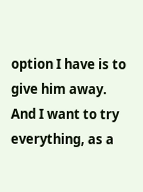option I have is to give him away. And I want to try everything, as a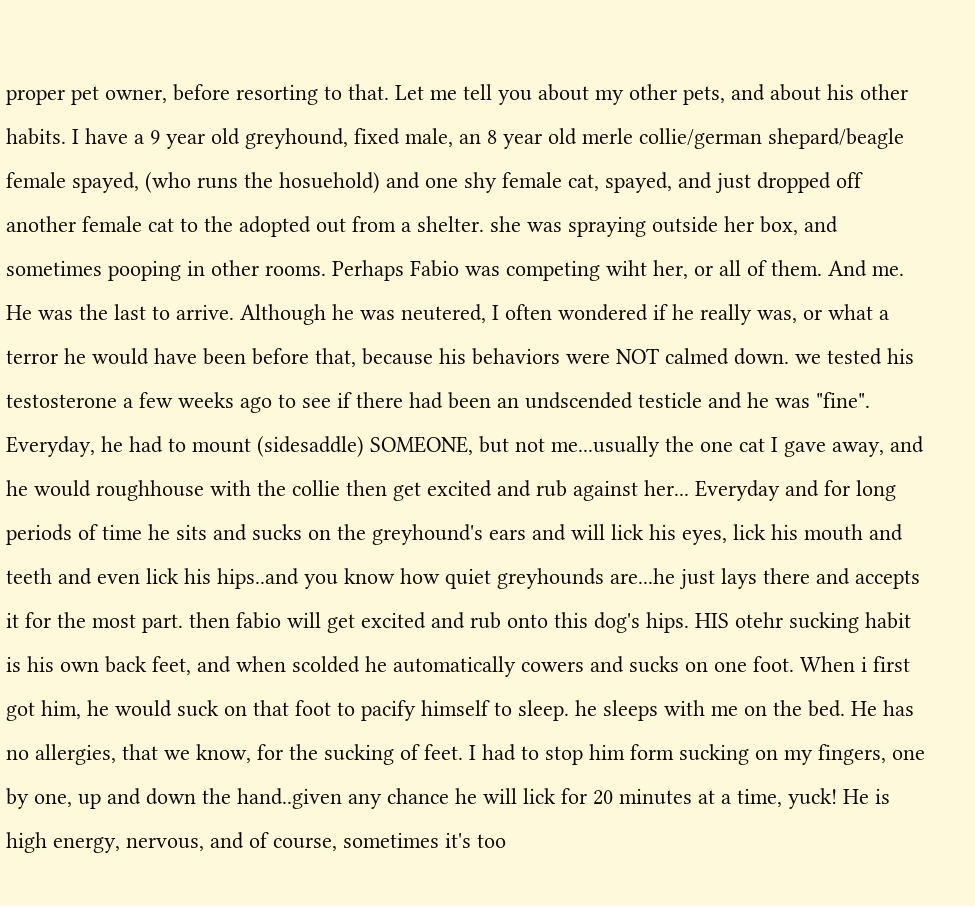proper pet owner, before resorting to that. Let me tell you about my other pets, and about his other habits. I have a 9 year old greyhound, fixed male, an 8 year old merle collie/german shepard/beagle female spayed, (who runs the hosuehold) and one shy female cat, spayed, and just dropped off another female cat to the adopted out from a shelter. she was spraying outside her box, and sometimes pooping in other rooms. Perhaps Fabio was competing wiht her, or all of them. And me. He was the last to arrive. Although he was neutered, I often wondered if he really was, or what a terror he would have been before that, because his behaviors were NOT calmed down. we tested his testosterone a few weeks ago to see if there had been an undscended testicle and he was "fine". Everyday, he had to mount (sidesaddle) SOMEONE, but not me...usually the one cat I gave away, and he would roughhouse with the collie then get excited and rub against her... Everyday and for long periods of time he sits and sucks on the greyhound's ears and will lick his eyes, lick his mouth and teeth and even lick his hips..and you know how quiet greyhounds are...he just lays there and accepts it for the most part. then fabio will get excited and rub onto this dog's hips. HIS otehr sucking habit is his own back feet, and when scolded he automatically cowers and sucks on one foot. When i first got him, he would suck on that foot to pacify himself to sleep. he sleeps with me on the bed. He has no allergies, that we know, for the sucking of feet. I had to stop him form sucking on my fingers, one by one, up and down the hand..given any chance he will lick for 20 minutes at a time, yuck! He is high energy, nervous, and of course, sometimes it's too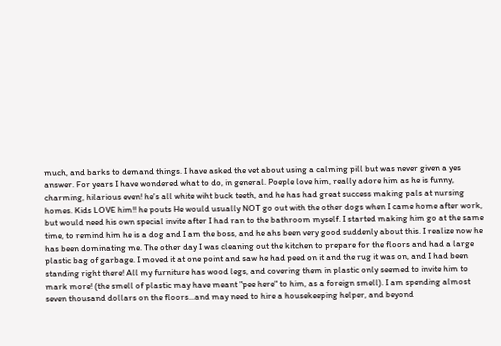much, and barks to demand things. I have asked the vet about using a calming pill but was never given a yes answer. For years I have wondered what to do, in general. Poeple love him, really adore him as he is funny, charming, hilarious even! he's all white wiht buck teeth, and he has had great success making pals at nursing homes. Kids LOVE him!! he pouts He would usually NOT go out with the other dogs when I came home after work, but would need his own special invite after I had ran to the bathroom myself. I started making him go at the same time, to remind him he is a dog and I am the boss, and he ahs been very good suddenly about this. I realize now he has been dominating me. The other day I was cleaning out the kitchen to prepare for the floors and had a large plastic bag of garbage. I moved it at one point and saw he had peed on it and the rug it was on, and I had been standing right there! All my furniture has wood legs, and covering them in plastic only seemed to invite him to mark more! (the smell of plastic may have meant "pee here" to him, as a foreign smell). I am spending almost seven thousand dollars on the floors...and may need to hire a housekeeping helper, and beyond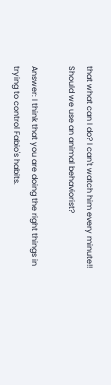that what can I do? I can't watch him every minute!! Should we use an animal behaviorist?

Answer: I think that you are doing the right things in trying to control Fabio's habits.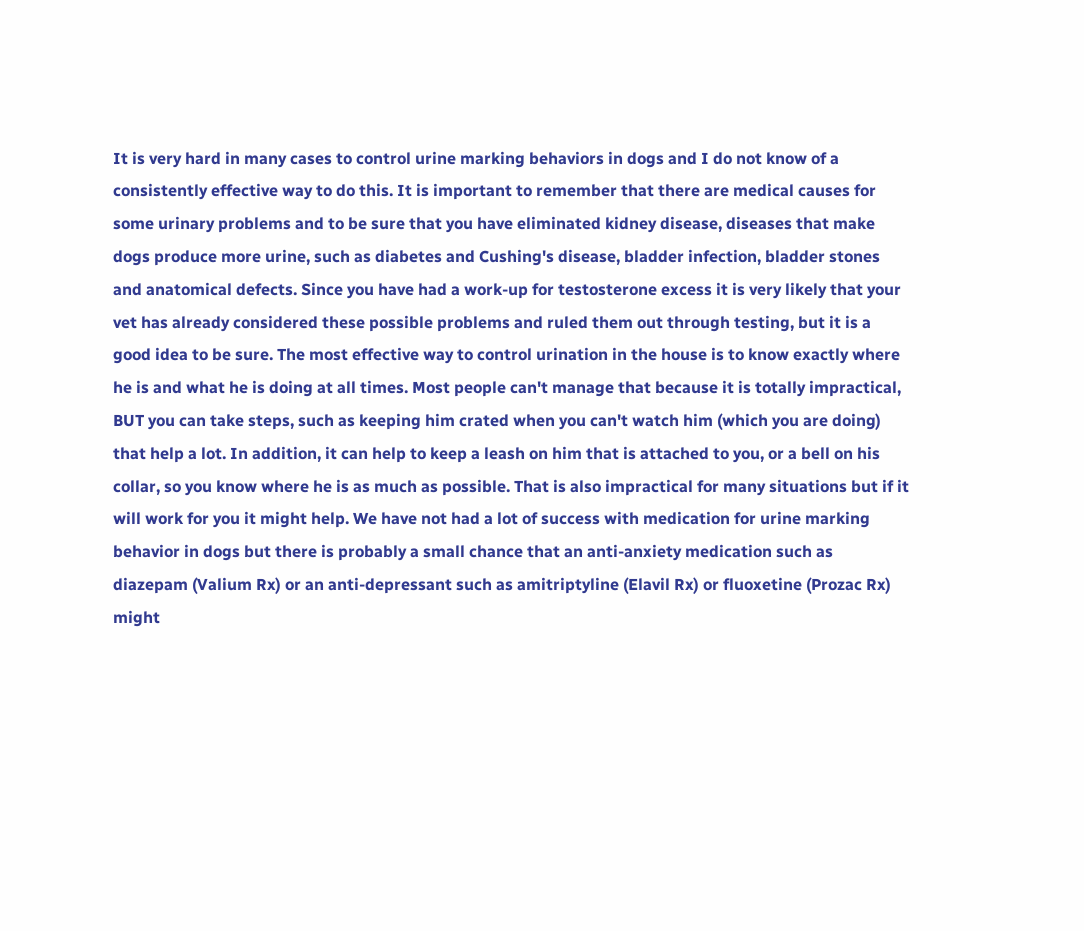It is very hard in many cases to control urine marking behaviors in dogs and I do not know of a consistently effective way to do this. It is important to remember that there are medical causes for some urinary problems and to be sure that you have eliminated kidney disease, diseases that make dogs produce more urine, such as diabetes and Cushing's disease, bladder infection, bladder stones and anatomical defects. Since you have had a work-up for testosterone excess it is very likely that your vet has already considered these possible problems and ruled them out through testing, but it is a good idea to be sure. The most effective way to control urination in the house is to know exactly where he is and what he is doing at all times. Most people can't manage that because it is totally impractical, BUT you can take steps, such as keeping him crated when you can't watch him (which you are doing) that help a lot. In addition, it can help to keep a leash on him that is attached to you, or a bell on his collar, so you know where he is as much as possible. That is also impractical for many situations but if it will work for you it might help. We have not had a lot of success with medication for urine marking behavior in dogs but there is probably a small chance that an anti-anxiety medication such as diazepam (Valium Rx) or an anti-depressant such as amitriptyline (Elavil Rx) or fluoxetine (Prozac Rx) might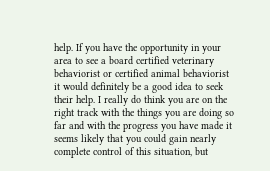help. If you have the opportunity in your area to see a board certified veterinary behaviorist or certified animal behaviorist it would definitely be a good idea to seek their help. I really do think you are on the right track with the things you are doing so far and with the progress you have made it seems likely that you could gain nearly complete control of this situation, but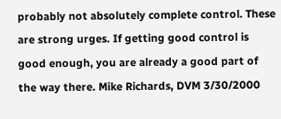probably not absolutely complete control. These are strong urges. If getting good control is good enough, you are already a good part of the way there. Mike Richards, DVM 3/30/2000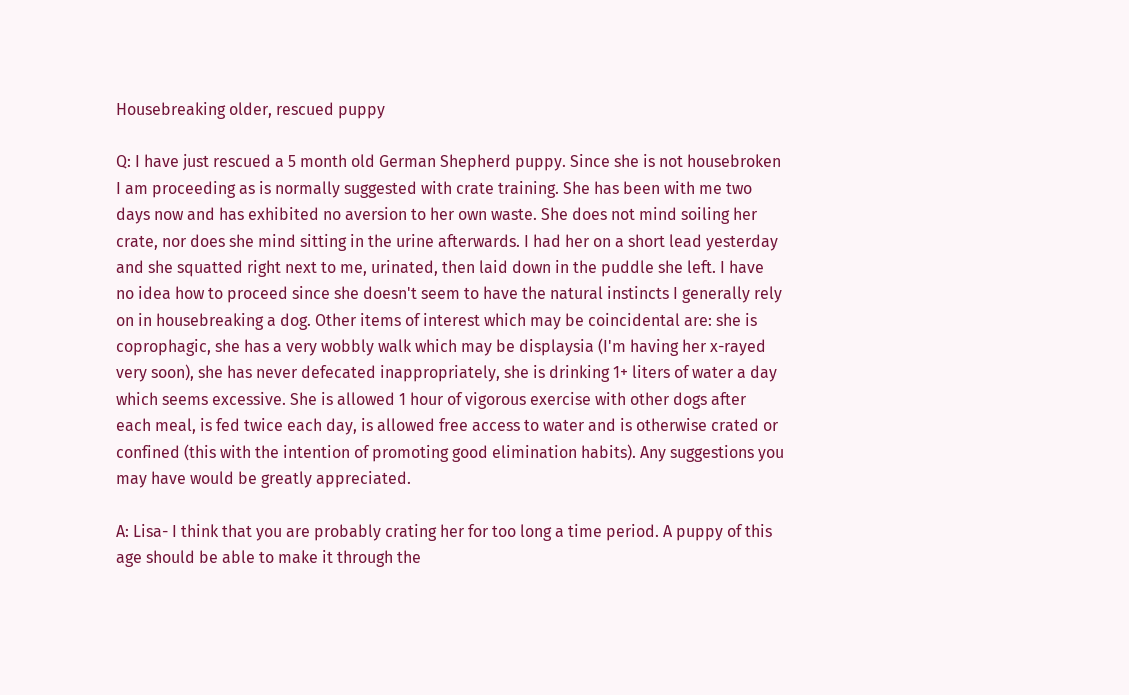Housebreaking older, rescued puppy

Q: I have just rescued a 5 month old German Shepherd puppy. Since she is not housebroken I am proceeding as is normally suggested with crate training. She has been with me two days now and has exhibited no aversion to her own waste. She does not mind soiling her crate, nor does she mind sitting in the urine afterwards. I had her on a short lead yesterday and she squatted right next to me, urinated, then laid down in the puddle she left. I have no idea how to proceed since she doesn't seem to have the natural instincts I generally rely on in housebreaking a dog. Other items of interest which may be coincidental are: she is coprophagic, she has a very wobbly walk which may be displaysia (I'm having her x-rayed very soon), she has never defecated inappropriately, she is drinking 1+ liters of water a day which seems excessive. She is allowed 1 hour of vigorous exercise with other dogs after each meal, is fed twice each day, is allowed free access to water and is otherwise crated or confined (this with the intention of promoting good elimination habits). Any suggestions you may have would be greatly appreciated.

A: Lisa- I think that you are probably crating her for too long a time period. A puppy of this age should be able to make it through the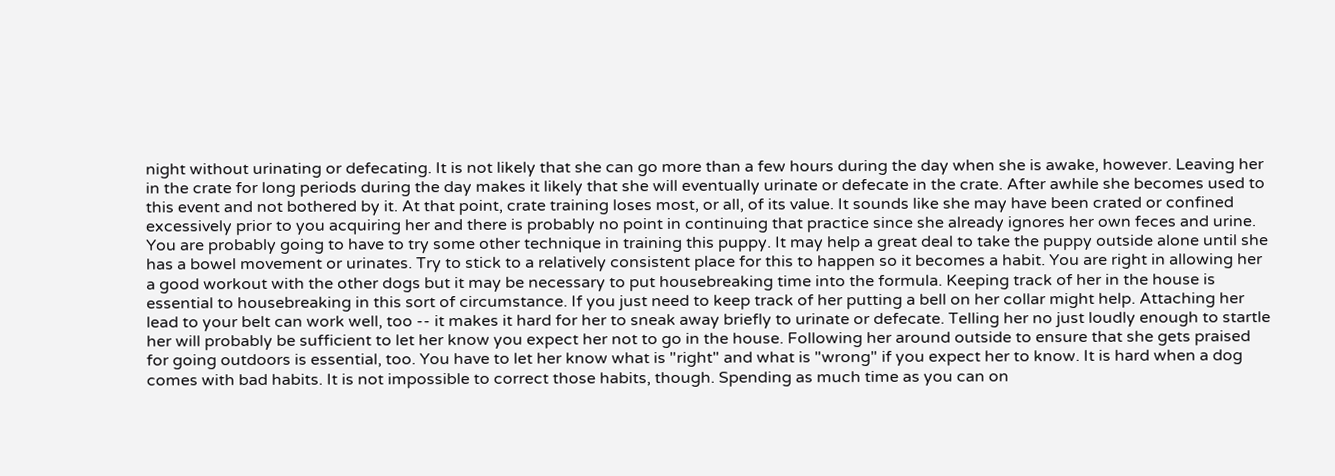night without urinating or defecating. It is not likely that she can go more than a few hours during the day when she is awake, however. Leaving her in the crate for long periods during the day makes it likely that she will eventually urinate or defecate in the crate. After awhile she becomes used to this event and not bothered by it. At that point, crate training loses most, or all, of its value. It sounds like she may have been crated or confined excessively prior to you acquiring her and there is probably no point in continuing that practice since she already ignores her own feces and urine. You are probably going to have to try some other technique in training this puppy. It may help a great deal to take the puppy outside alone until she has a bowel movement or urinates. Try to stick to a relatively consistent place for this to happen so it becomes a habit. You are right in allowing her a good workout with the other dogs but it may be necessary to put housebreaking time into the formula. Keeping track of her in the house is essential to housebreaking in this sort of circumstance. If you just need to keep track of her putting a bell on her collar might help. Attaching her lead to your belt can work well, too -- it makes it hard for her to sneak away briefly to urinate or defecate. Telling her no just loudly enough to startle her will probably be sufficient to let her know you expect her not to go in the house. Following her around outside to ensure that she gets praised for going outdoors is essential, too. You have to let her know what is "right" and what is "wrong" if you expect her to know. It is hard when a dog comes with bad habits. It is not impossible to correct those habits, though. Spending as much time as you can on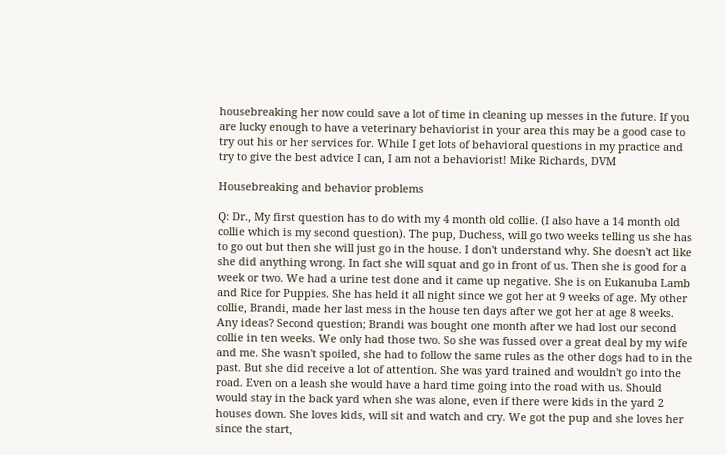housebreaking her now could save a lot of time in cleaning up messes in the future. If you are lucky enough to have a veterinary behaviorist in your area this may be a good case to try out his or her services for. While I get lots of behavioral questions in my practice and try to give the best advice I can, I am not a behaviorist! Mike Richards, DVM

Housebreaking and behavior problems

Q: Dr., My first question has to do with my 4 month old collie. (I also have a 14 month old collie which is my second question). The pup, Duchess, will go two weeks telling us she has to go out but then she will just go in the house. I don't understand why. She doesn't act like she did anything wrong. In fact she will squat and go in front of us. Then she is good for a week or two. We had a urine test done and it came up negative. She is on Eukanuba Lamb and Rice for Puppies. She has held it all night since we got her at 9 weeks of age. My other collie, Brandi, made her last mess in the house ten days after we got her at age 8 weeks. Any ideas? Second question; Brandi was bought one month after we had lost our second collie in ten weeks. We only had those two. So she was fussed over a great deal by my wife and me. She wasn't spoiled, she had to follow the same rules as the other dogs had to in the past. But she did receive a lot of attention. She was yard trained and wouldn't go into the road. Even on a leash she would have a hard time going into the road with us. Should would stay in the back yard when she was alone, even if there were kids in the yard 2 houses down. She loves kids, will sit and watch and cry. We got the pup and she loves her since the start,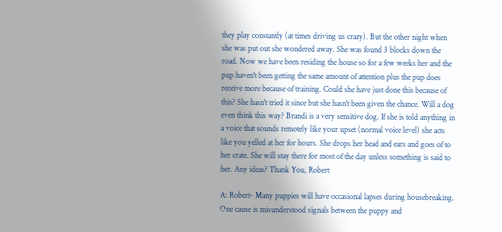they play constantly (at times driving us crazy). But the other night when she was put out she wondered away. She was found 3 blocks down the road. Now we have been residing the house so for a few weeks her and the pup haven't been getting the same amount of attention plus the pup does receive more because of training. Could she have just done this because of this? She hasn't tried it since but she hasn't been given the chance. Will a dog even think this way? Brandi is a very sensitive dog. If she is told anything in a voice that sounds remotely like your upset (normal voice level) she acts like you yelled at her for hours. She drops her head and ears and goes of to her crate. She will stay there for most of the day unless something is said to her. Any ideas? Thank You, Robert

A: Robert- Many puppies will have occasional lapses during housebreaking. One cause is misunderstood signals between the puppy and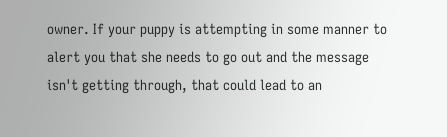owner. If your puppy is attempting in some manner to alert you that she needs to go out and the message isn't getting through, that could lead to an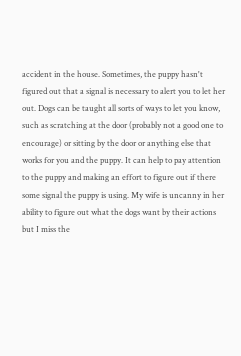accident in the house. Sometimes, the puppy hasn't figured out that a signal is necessary to alert you to let her out. Dogs can be taught all sorts of ways to let you know, such as scratching at the door (probably not a good one to encourage) or sitting by the door or anything else that works for you and the puppy. It can help to pay attention to the puppy and making an effort to figure out if there some signal the puppy is using. My wife is uncanny in her ability to figure out what the dogs want by their actions but I miss the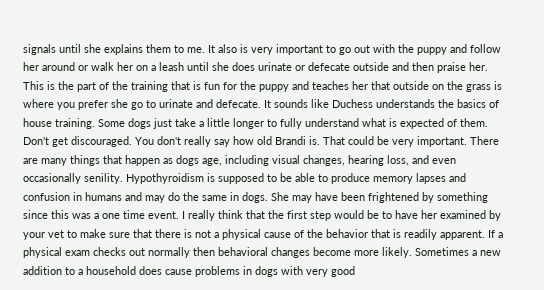signals until she explains them to me. It also is very important to go out with the puppy and follow her around or walk her on a leash until she does urinate or defecate outside and then praise her. This is the part of the training that is fun for the puppy and teaches her that outside on the grass is where you prefer she go to urinate and defecate. It sounds like Duchess understands the basics of house training. Some dogs just take a little longer to fully understand what is expected of them. Don't get discouraged. You don't really say how old Brandi is. That could be very important. There are many things that happen as dogs age, including visual changes, hearing loss, and even occasionally senility. Hypothyroidism is supposed to be able to produce memory lapses and confusion in humans and may do the same in dogs. She may have been frightened by something since this was a one time event. I really think that the first step would be to have her examined by your vet to make sure that there is not a physical cause of the behavior that is readily apparent. If a physical exam checks out normally then behavioral changes become more likely. Sometimes a new addition to a household does cause problems in dogs with very good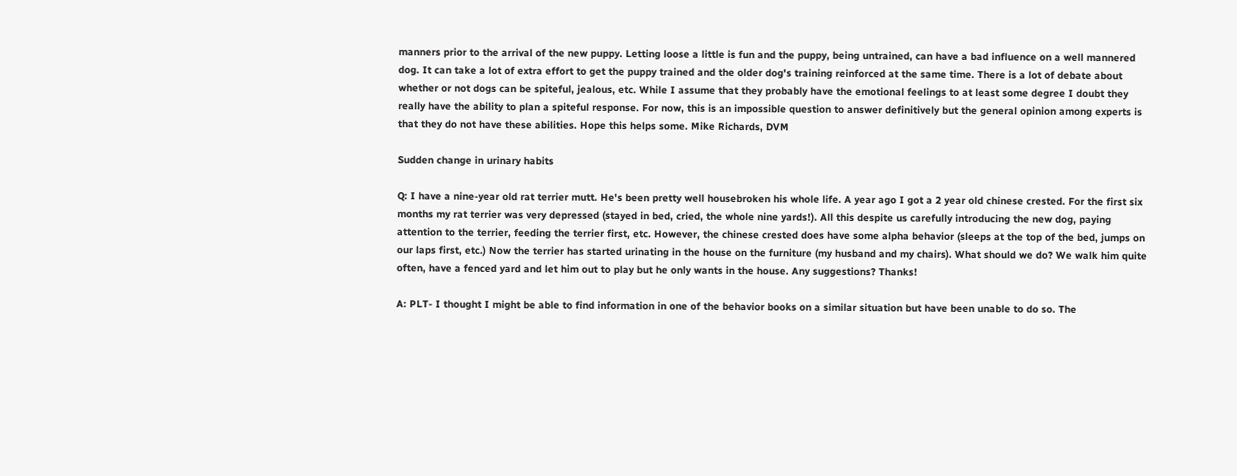manners prior to the arrival of the new puppy. Letting loose a little is fun and the puppy, being untrained, can have a bad influence on a well mannered dog. It can take a lot of extra effort to get the puppy trained and the older dog's training reinforced at the same time. There is a lot of debate about whether or not dogs can be spiteful, jealous, etc. While I assume that they probably have the emotional feelings to at least some degree I doubt they really have the ability to plan a spiteful response. For now, this is an impossible question to answer definitively but the general opinion among experts is that they do not have these abilities. Hope this helps some. Mike Richards, DVM

Sudden change in urinary habits

Q: I have a nine-year old rat terrier mutt. He's been pretty well housebroken his whole life. A year ago I got a 2 year old chinese crested. For the first six months my rat terrier was very depressed (stayed in bed, cried, the whole nine yards!). All this despite us carefully introducing the new dog, paying attention to the terrier, feeding the terrier first, etc. However, the chinese crested does have some alpha behavior (sleeps at the top of the bed, jumps on our laps first, etc.) Now the terrier has started urinating in the house on the furniture (my husband and my chairs). What should we do? We walk him quite often, have a fenced yard and let him out to play but he only wants in the house. Any suggestions? Thanks!

A: PLT- I thought I might be able to find information in one of the behavior books on a similar situation but have been unable to do so. The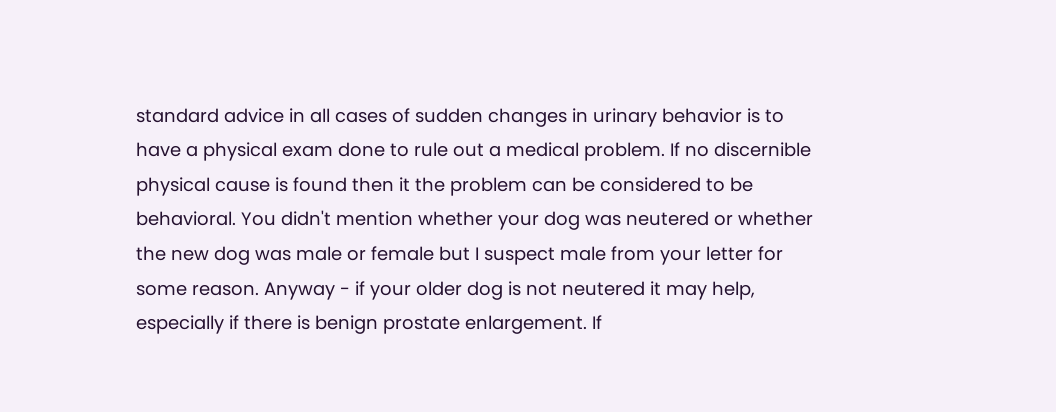standard advice in all cases of sudden changes in urinary behavior is to have a physical exam done to rule out a medical problem. If no discernible physical cause is found then it the problem can be considered to be behavioral. You didn't mention whether your dog was neutered or whether the new dog was male or female but I suspect male from your letter for some reason. Anyway - if your older dog is not neutered it may help, especially if there is benign prostate enlargement. If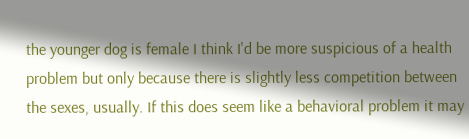the younger dog is female I think I'd be more suspicious of a health problem but only because there is slightly less competition between the sexes, usually. If this does seem like a behavioral problem it may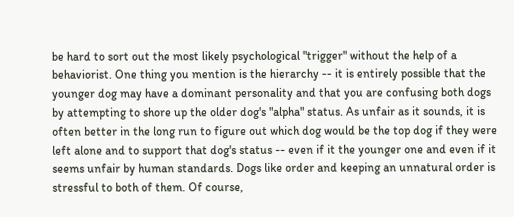be hard to sort out the most likely psychological "trigger" without the help of a behaviorist. One thing you mention is the hierarchy -- it is entirely possible that the younger dog may have a dominant personality and that you are confusing both dogs by attempting to shore up the older dog's "alpha" status. As unfair as it sounds, it is often better in the long run to figure out which dog would be the top dog if they were left alone and to support that dog's status -- even if it the younger one and even if it seems unfair by human standards. Dogs like order and keeping an unnatural order is stressful to both of them. Of course,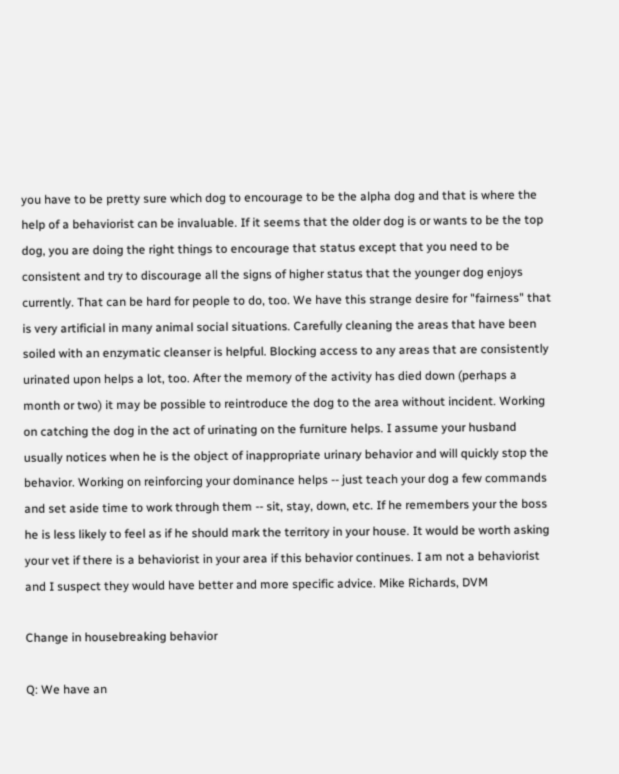you have to be pretty sure which dog to encourage to be the alpha dog and that is where the help of a behaviorist can be invaluable. If it seems that the older dog is or wants to be the top dog, you are doing the right things to encourage that status except that you need to be consistent and try to discourage all the signs of higher status that the younger dog enjoys currently. That can be hard for people to do, too. We have this strange desire for "fairness" that is very artificial in many animal social situations. Carefully cleaning the areas that have been soiled with an enzymatic cleanser is helpful. Blocking access to any areas that are consistently urinated upon helps a lot, too. After the memory of the activity has died down (perhaps a month or two) it may be possible to reintroduce the dog to the area without incident. Working on catching the dog in the act of urinating on the furniture helps. I assume your husband usually notices when he is the object of inappropriate urinary behavior and will quickly stop the behavior. Working on reinforcing your dominance helps -- just teach your dog a few commands and set aside time to work through them -- sit, stay, down, etc. If he remembers your the boss he is less likely to feel as if he should mark the territory in your house. It would be worth asking your vet if there is a behaviorist in your area if this behavior continues. I am not a behaviorist and I suspect they would have better and more specific advice. Mike Richards, DVM

Change in housebreaking behavior

Q: We have an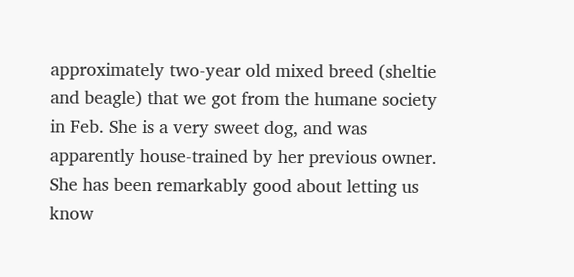approximately two-year old mixed breed (sheltie and beagle) that we got from the humane society in Feb. She is a very sweet dog, and was apparently house-trained by her previous owner. She has been remarkably good about letting us know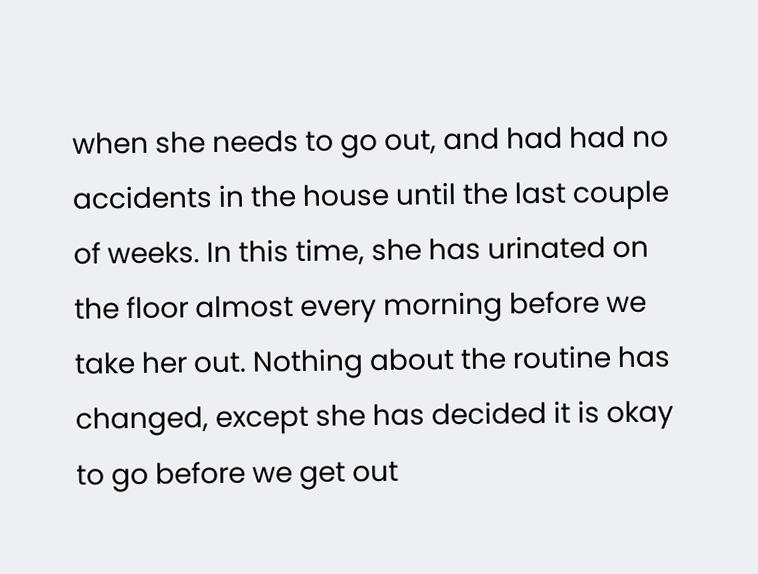when she needs to go out, and had had no accidents in the house until the last couple of weeks. In this time, she has urinated on the floor almost every morning before we take her out. Nothing about the routine has changed, except she has decided it is okay to go before we get out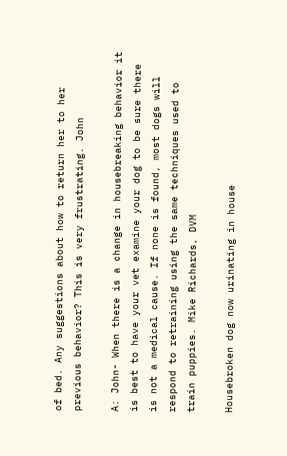of bed. Any suggestions about how to return her to her previous behavior? This is very frustrating. John

A: John- When there is a change in housebreaking behavior it is best to have your vet examine your dog to be sure there is not a medical cause. If none is found, most dogs will respond to retraining using the same techniques used to train puppies. Mike Richards, DVM

Housebroken dog now urinating in house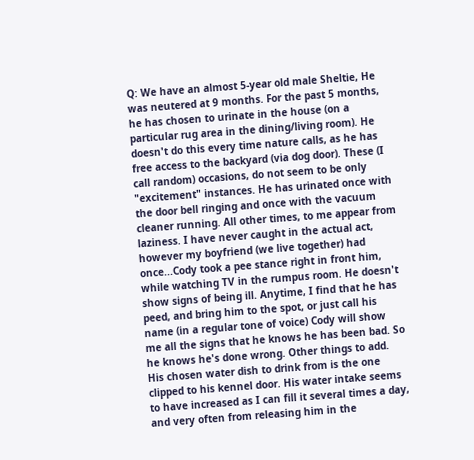Q: We have an almost 5-year old male Sheltie, He was neutered at 9 months. For the past 5 months, he has chosen to urinate in the house (on a particular rug area in the dining/living room). He doesn't do this every time nature calls, as he has free access to the backyard (via dog door). These (I call random) occasions, do not seem to be only "excitement" instances. He has urinated once with the door bell ringing and once with the vacuum cleaner running. All other times, to me appear from laziness. I have never caught in the actual act, however my boyfriend (we live together) had once...Cody took a pee stance right in front him, while watching TV in the rumpus room. He doesn't show signs of being ill. Anytime, I find that he has peed, and bring him to the spot, or just call his name (in a regular tone of voice) Cody will show me all the signs that he knows he has been bad. So he knows he's done wrong. Other things to add. His chosen water dish to drink from is the one clipped to his kennel door. His water intake seems to have increased as I can fill it several times a day, and very often from releasing him in the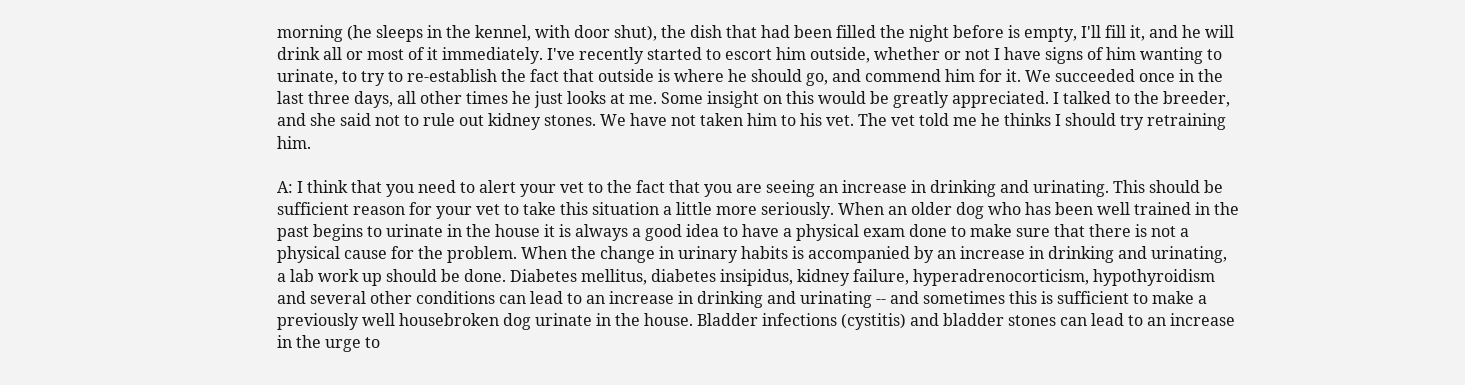morning (he sleeps in the kennel, with door shut), the dish that had been filled the night before is empty, I'll fill it, and he will drink all or most of it immediately. I've recently started to escort him outside, whether or not I have signs of him wanting to urinate, to try to re-establish the fact that outside is where he should go, and commend him for it. We succeeded once in the last three days, all other times he just looks at me. Some insight on this would be greatly appreciated. I talked to the breeder, and she said not to rule out kidney stones. We have not taken him to his vet. The vet told me he thinks I should try retraining him.

A: I think that you need to alert your vet to the fact that you are seeing an increase in drinking and urinating. This should be sufficient reason for your vet to take this situation a little more seriously. When an older dog who has been well trained in the past begins to urinate in the house it is always a good idea to have a physical exam done to make sure that there is not a physical cause for the problem. When the change in urinary habits is accompanied by an increase in drinking and urinating, a lab work up should be done. Diabetes mellitus, diabetes insipidus, kidney failure, hyperadrenocorticism, hypothyroidism and several other conditions can lead to an increase in drinking and urinating -- and sometimes this is sufficient to make a previously well housebroken dog urinate in the house. Bladder infections (cystitis) and bladder stones can lead to an increase in the urge to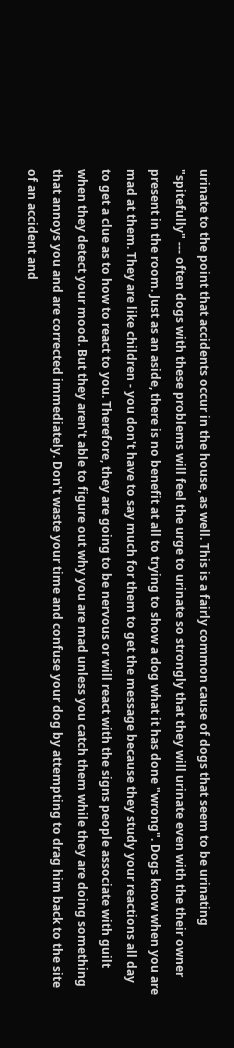urinate to the point that accidents occur in the house, as well. This is a fairly common cause of dogs that seem to be urinating "spitefully" --- often dogs with these problems will feel the urge to urinate so strongly that they will urinate even with the their owner present in the room. Just as an aside, there is no benefit at all to trying to show a dog what it has done "wrong". Dogs know when you are mad at them. They are like children - you don't have to say much for them to get the message because they study your reactions all day to get a clue as to how to react to you. Therefore, they are going to be nervous or will react with the signs people associate with guilt when they detect your mood. But they aren't able to figure out why you are mad unless you catch them while they are doing something that annoys you and are corrected immediately. Don't waste your time and confuse your dog by attempting to drag him back to the site of an accident and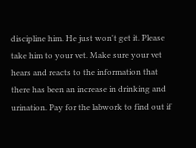discipline him. He just won't get it. Please take him to your vet. Make sure your vet hears and reacts to the information that there has been an increase in drinking and urination. Pay for the labwork to find out if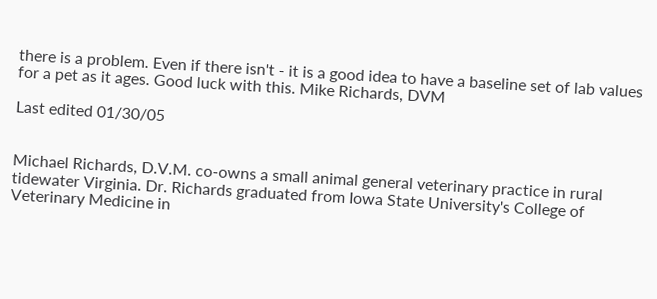there is a problem. Even if there isn't - it is a good idea to have a baseline set of lab values for a pet as it ages. Good luck with this. Mike Richards, DVM

Last edited 01/30/05


Michael Richards, D.V.M. co-owns a small animal general veterinary practice in rural tidewater Virginia. Dr. Richards graduated from Iowa State University's College of Veterinary Medicine in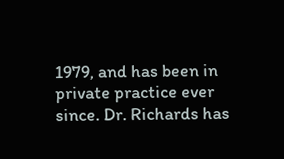1979, and has been in private practice ever since. Dr. Richards has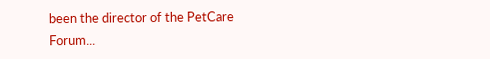been the director of the PetCare Forum...